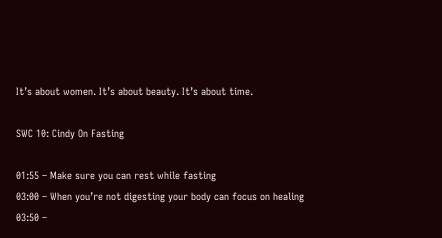It’s about women. It’s about beauty. It’s about time.

SWC 10: Cindy On Fasting

01:55 – Make sure you can rest while fasting
03:00 – When you’re not digesting your body can focus on healing
03:50 –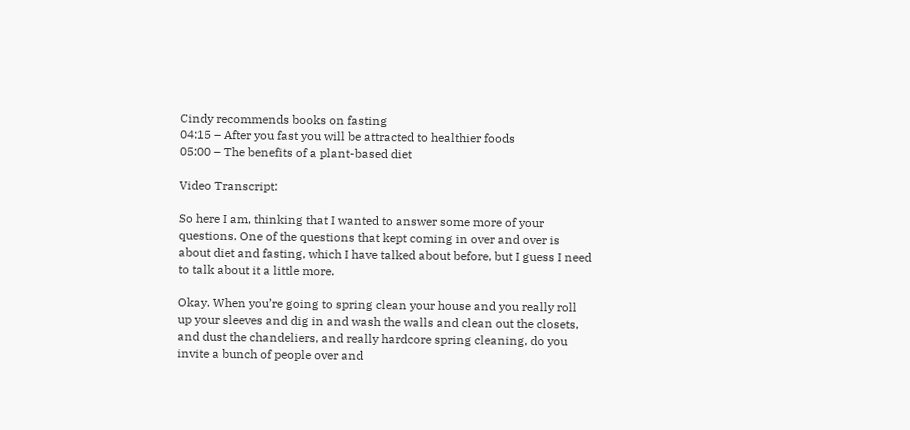Cindy recommends books on fasting
04:15 – After you fast you will be attracted to healthier foods
05:00 – The benefits of a plant-based diet

Video Transcript:

So here I am, thinking that I wanted to answer some more of your questions. One of the questions that kept coming in over and over is about diet and fasting, which I have talked about before, but I guess I need to talk about it a little more.

Okay. When you’re going to spring clean your house and you really roll up your sleeves and dig in and wash the walls and clean out the closets, and dust the chandeliers, and really hardcore spring cleaning, do you invite a bunch of people over and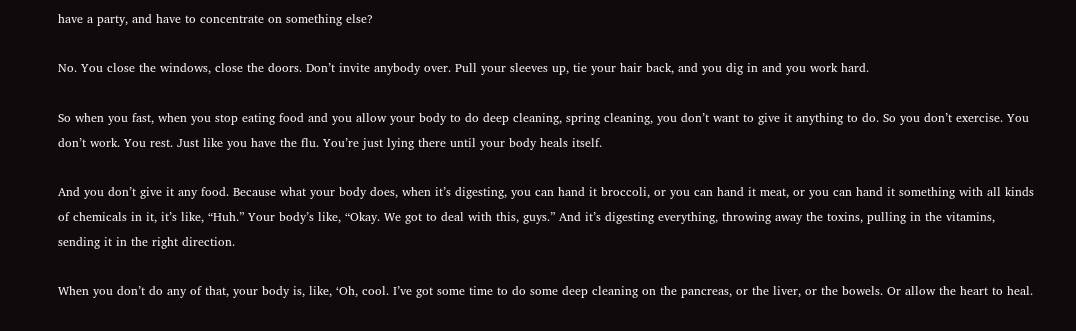have a party, and have to concentrate on something else?

No. You close the windows, close the doors. Don’t invite anybody over. Pull your sleeves up, tie your hair back, and you dig in and you work hard.

So when you fast, when you stop eating food and you allow your body to do deep cleaning, spring cleaning, you don’t want to give it anything to do. So you don’t exercise. You don’t work. You rest. Just like you have the flu. You’re just lying there until your body heals itself.

And you don’t give it any food. Because what your body does, when it’s digesting, you can hand it broccoli, or you can hand it meat, or you can hand it something with all kinds of chemicals in it, it’s like, “Huh.” Your body’s like, “Okay. We got to deal with this, guys.” And it’s digesting everything, throwing away the toxins, pulling in the vitamins, sending it in the right direction.

When you don’t do any of that, your body is, like, ‘Oh, cool. I’ve got some time to do some deep cleaning on the pancreas, or the liver, or the bowels. Or allow the heart to heal.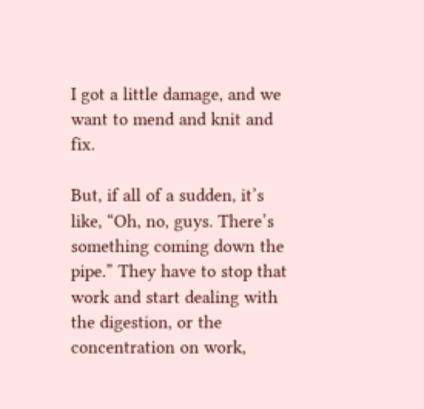I got a little damage, and we want to mend and knit and fix.

But, if all of a sudden, it’s like, “Oh, no, guys. There’s something coming down the pipe.” They have to stop that work and start dealing with the digestion, or the concentration on work,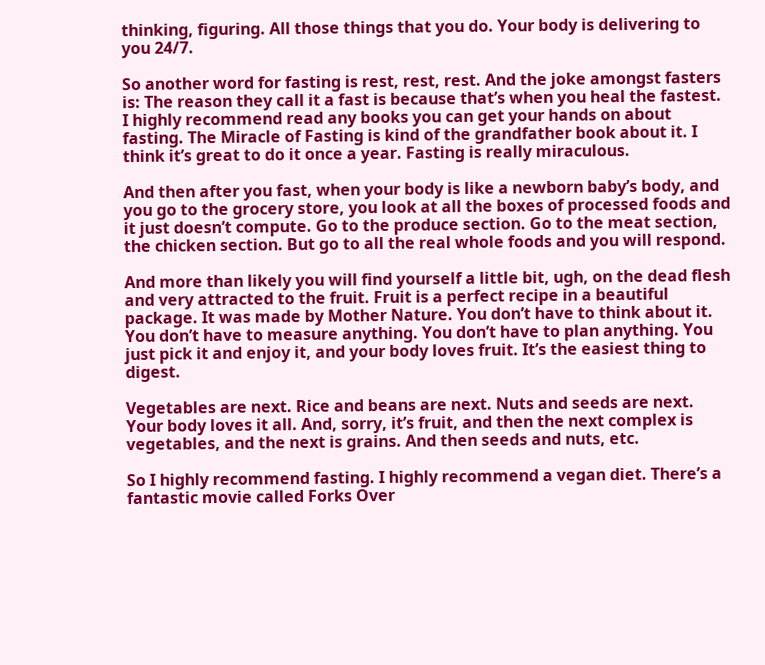thinking, figuring. All those things that you do. Your body is delivering to you 24/7.

So another word for fasting is rest, rest, rest. And the joke amongst fasters is: The reason they call it a fast is because that’s when you heal the fastest. I highly recommend read any books you can get your hands on about fasting. The Miracle of Fasting is kind of the grandfather book about it. I think it’s great to do it once a year. Fasting is really miraculous.

And then after you fast, when your body is like a newborn baby’s body, and you go to the grocery store, you look at all the boxes of processed foods and it just doesn’t compute. Go to the produce section. Go to the meat section, the chicken section. But go to all the real whole foods and you will respond.

And more than likely you will find yourself a little bit, ugh, on the dead flesh and very attracted to the fruit. Fruit is a perfect recipe in a beautiful package. It was made by Mother Nature. You don’t have to think about it. You don’t have to measure anything. You don’t have to plan anything. You just pick it and enjoy it, and your body loves fruit. It’s the easiest thing to digest.

Vegetables are next. Rice and beans are next. Nuts and seeds are next. Your body loves it all. And, sorry, it’s fruit, and then the next complex is vegetables, and the next is grains. And then seeds and nuts, etc.

So I highly recommend fasting. I highly recommend a vegan diet. There’s a fantastic movie called Forks Over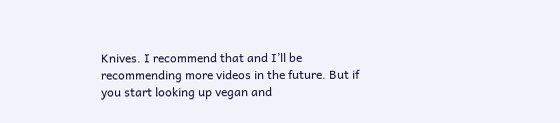Knives. I recommend that and I’ll be recommending more videos in the future. But if you start looking up vegan and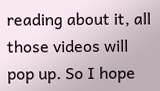reading about it, all those videos will pop up. So I hope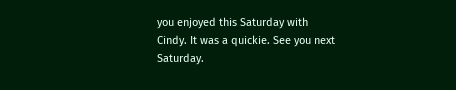you enjoyed this Saturday with Cindy. It was a quickie. See you next Saturday.